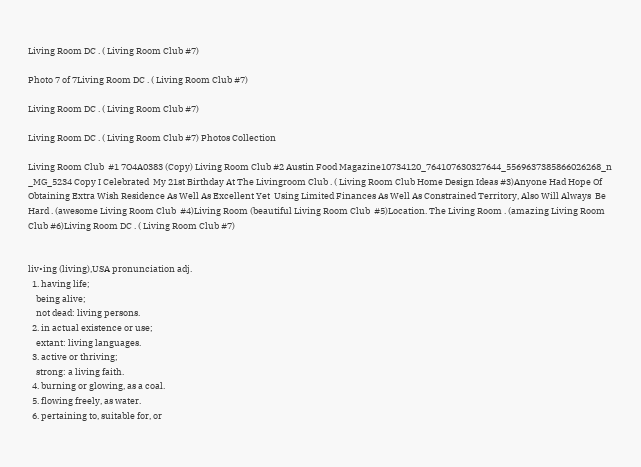Living Room DC . ( Living Room Club #7)

Photo 7 of 7Living Room DC . ( Living Room Club #7)

Living Room DC . ( Living Room Club #7)

Living Room DC . ( Living Room Club #7) Photos Collection

Living Room Club  #1 7O4A0383 (Copy) Living Room Club #2 Austin Food Magazine10734120_764107630327644_5569637385866026268_n _MG_5234 Copy I Celebrated  My 21st Birthday At The Livingroom Club . ( Living Room Club Home Design Ideas #3)Anyone Had Hope Of Obtaining Extra Wish Residence As Well As Excellent Yet  Using Limited Finances As Well As Constrained Territory, Also Will Always  Be Hard . (awesome Living Room Club  #4)Living Room (beautiful Living Room Club  #5)Location. The Living Room . (amazing Living Room Club #6)Living Room DC . ( Living Room Club #7)


liv•ing (living),USA pronunciation adj.
  1. having life;
    being alive;
    not dead: living persons.
  2. in actual existence or use;
    extant: living languages.
  3. active or thriving;
    strong: a living faith.
  4. burning or glowing, as a coal.
  5. flowing freely, as water.
  6. pertaining to, suitable for, or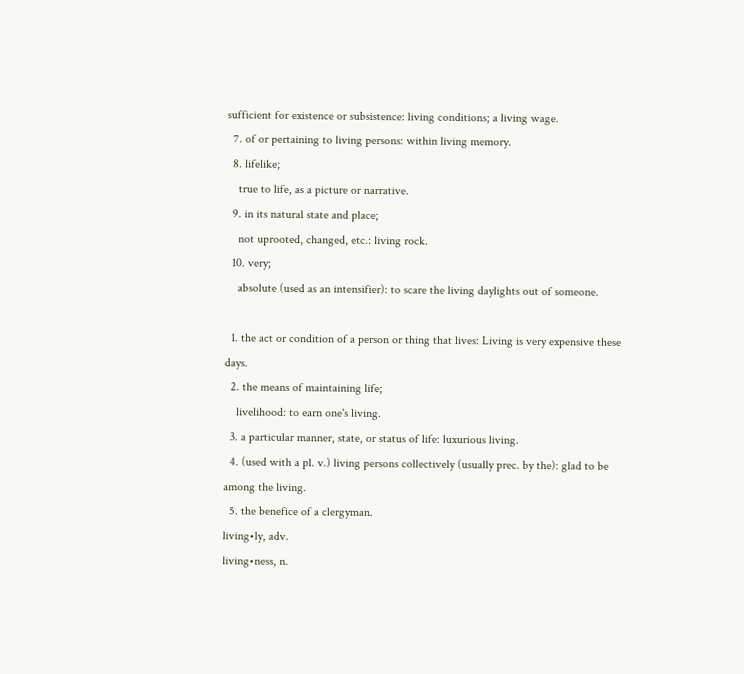sufficient for existence or subsistence: living conditions; a living wage.
  7. of or pertaining to living persons: within living memory.
  8. lifelike;
    true to life, as a picture or narrative.
  9. in its natural state and place;
    not uprooted, changed, etc.: living rock.
  10. very;
    absolute (used as an intensifier): to scare the living daylights out of someone.

  1. the act or condition of a person or thing that lives: Living is very expensive these days.
  2. the means of maintaining life;
    livelihood: to earn one's living.
  3. a particular manner, state, or status of life: luxurious living.
  4. (used with a pl. v.) living persons collectively (usually prec. by the): glad to be among the living.
  5. the benefice of a clergyman.
living•ly, adv.
living•ness, n.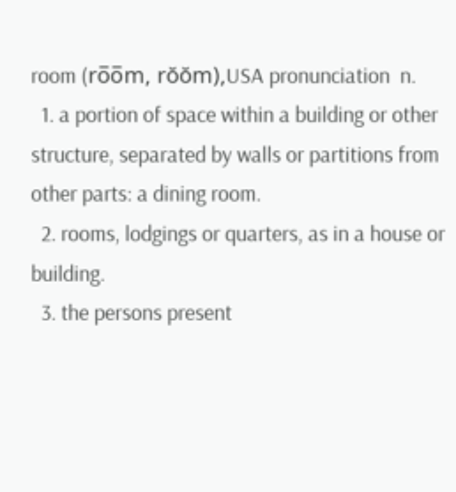room (ro̅o̅m, rŏŏm),USA pronunciation  n.
  1. a portion of space within a building or other structure, separated by walls or partitions from other parts: a dining room.
  2. rooms, lodgings or quarters, as in a house or building.
  3. the persons present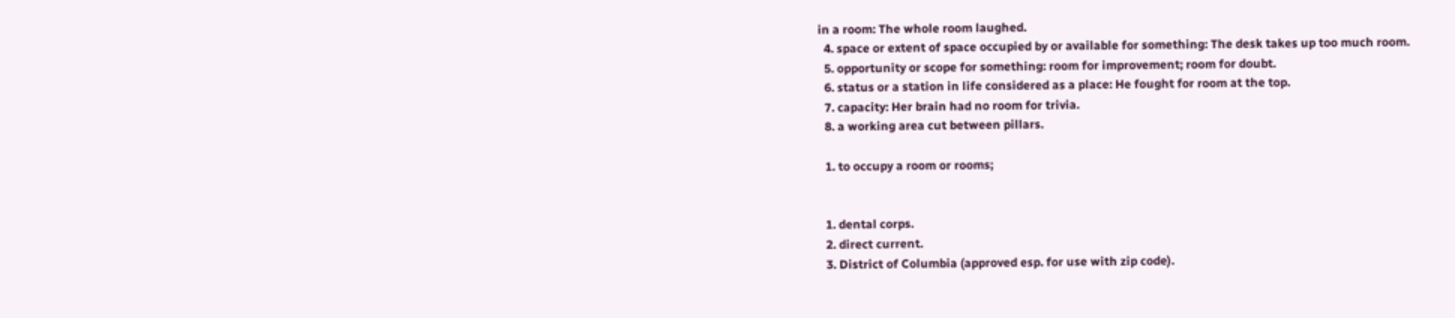in a room: The whole room laughed.
  4. space or extent of space occupied by or available for something: The desk takes up too much room.
  5. opportunity or scope for something: room for improvement; room for doubt.
  6. status or a station in life considered as a place: He fought for room at the top.
  7. capacity: Her brain had no room for trivia.
  8. a working area cut between pillars.

  1. to occupy a room or rooms;


  1. dental corps.
  2. direct current.
  3. District of Columbia (approved esp. for use with zip code).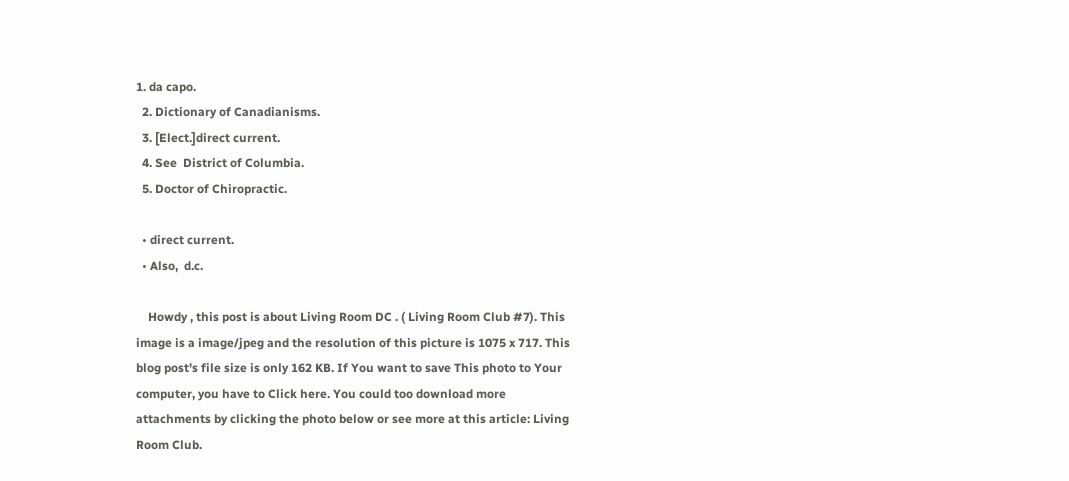1. da capo.
  2. Dictionary of Canadianisms.
  3. [Elect.]direct current.
  4. See  District of Columbia.
  5. Doctor of Chiropractic.

  • direct current.
  • Also,  d.c.

    Howdy , this post is about Living Room DC . ( Living Room Club #7). This image is a image/jpeg and the resolution of this picture is 1075 x 717. This blog post's file size is only 162 KB. If You want to save This photo to Your computer, you have to Click here. You could too download more attachments by clicking the photo below or see more at this article: Living Room Club.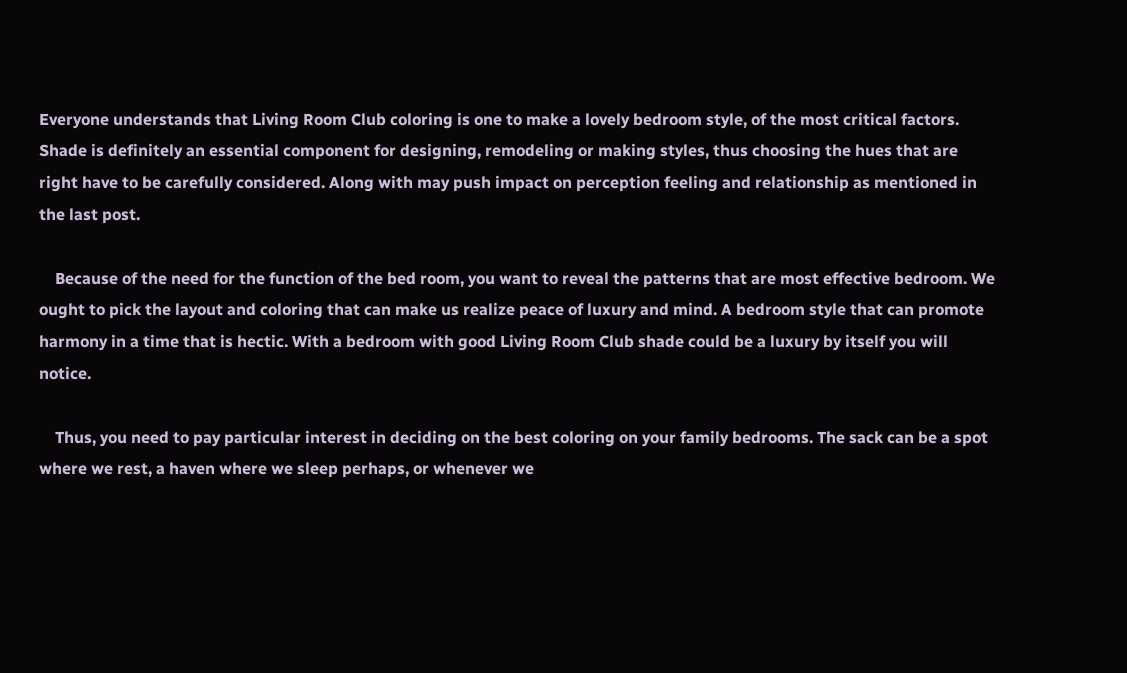Everyone understands that Living Room Club coloring is one to make a lovely bedroom style, of the most critical factors. Shade is definitely an essential component for designing, remodeling or making styles, thus choosing the hues that are right have to be carefully considered. Along with may push impact on perception feeling and relationship as mentioned in the last post.

    Because of the need for the function of the bed room, you want to reveal the patterns that are most effective bedroom. We ought to pick the layout and coloring that can make us realize peace of luxury and mind. A bedroom style that can promote harmony in a time that is hectic. With a bedroom with good Living Room Club shade could be a luxury by itself you will notice.

    Thus, you need to pay particular interest in deciding on the best coloring on your family bedrooms. The sack can be a spot where we rest, a haven where we sleep perhaps, or whenever we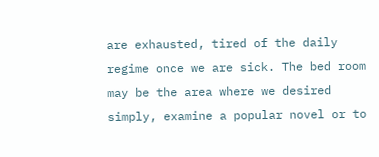are exhausted, tired of the daily regime once we are sick. The bed room may be the area where we desired simply, examine a popular novel or to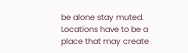be alone stay muted. Locations have to be a place that may create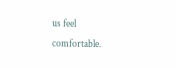us feel comfortable.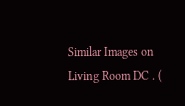Similar Images on Living Room DC . (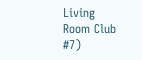Living Room Club #7)